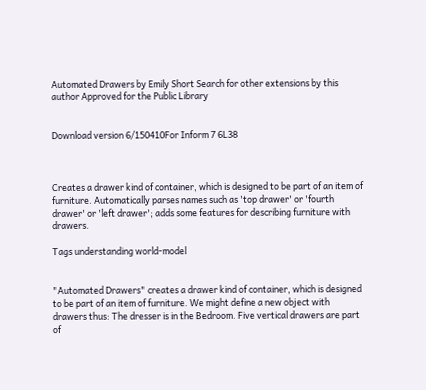Automated Drawers by Emily Short Search for other extensions by this author Approved for the Public Library


Download version 6/150410For Inform 7 6L38



Creates a drawer kind of container, which is designed to be part of an item of furniture. Automatically parses names such as 'top drawer' or 'fourth drawer' or 'left drawer'; adds some features for describing furniture with drawers.

Tags understanding world-model


"Automated Drawers" creates a drawer kind of container, which is designed to be part of an item of furniture. We might define a new object with drawers thus: The dresser is in the Bedroom. Five vertical drawers are part of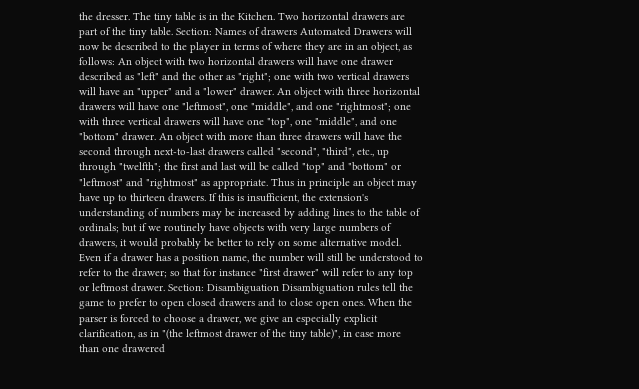the dresser. The tiny table is in the Kitchen. Two horizontal drawers are part of the tiny table. Section: Names of drawers Automated Drawers will now be described to the player in terms of where they are in an object, as follows: An object with two horizontal drawers will have one drawer described as "left" and the other as "right"; one with two vertical drawers will have an "upper" and a "lower" drawer. An object with three horizontal drawers will have one "leftmost", one "middle", and one "rightmost"; one with three vertical drawers will have one "top", one "middle", and one "bottom" drawer. An object with more than three drawers will have the second through next-to-last drawers called "second", "third", etc., up through "twelfth"; the first and last will be called "top" and "bottom" or "leftmost" and "rightmost" as appropriate. Thus in principle an object may have up to thirteen drawers. If this is insufficient, the extension's understanding of numbers may be increased by adding lines to the table of ordinals; but if we routinely have objects with very large numbers of drawers, it would probably be better to rely on some alternative model. Even if a drawer has a position name, the number will still be understood to refer to the drawer; so that for instance "first drawer" will refer to any top or leftmost drawer. Section: Disambiguation Disambiguation rules tell the game to prefer to open closed drawers and to close open ones. When the parser is forced to choose a drawer, we give an especially explicit clarification, as in "(the leftmost drawer of the tiny table)", in case more than one drawered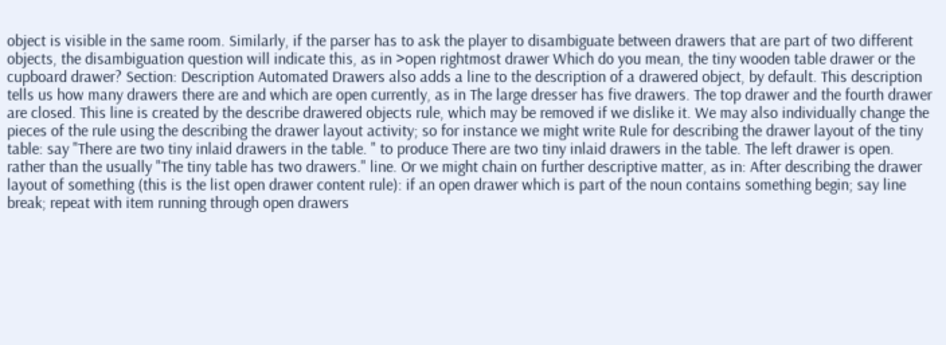object is visible in the same room. Similarly, if the parser has to ask the player to disambiguate between drawers that are part of two different objects, the disambiguation question will indicate this, as in >open rightmost drawer Which do you mean, the tiny wooden table drawer or the cupboard drawer? Section: Description Automated Drawers also adds a line to the description of a drawered object, by default. This description tells us how many drawers there are and which are open currently, as in The large dresser has five drawers. The top drawer and the fourth drawer are closed. This line is created by the describe drawered objects rule, which may be removed if we dislike it. We may also individually change the pieces of the rule using the describing the drawer layout activity; so for instance we might write Rule for describing the drawer layout of the tiny table: say "There are two tiny inlaid drawers in the table. " to produce There are two tiny inlaid drawers in the table. The left drawer is open. rather than the usually "The tiny table has two drawers." line. Or we might chain on further descriptive matter, as in: After describing the drawer layout of something (this is the list open drawer content rule): if an open drawer which is part of the noun contains something begin; say line break; repeat with item running through open drawers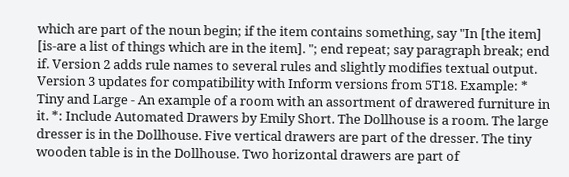which are part of the noun begin; if the item contains something, say "In [the item] [is-are a list of things which are in the item]. "; end repeat; say paragraph break; end if. Version 2 adds rule names to several rules and slightly modifies textual output. Version 3 updates for compatibility with Inform versions from 5T18. Example: * Tiny and Large - An example of a room with an assortment of drawered furniture in it. *: Include Automated Drawers by Emily Short. The Dollhouse is a room. The large dresser is in the Dollhouse. Five vertical drawers are part of the dresser. The tiny wooden table is in the Dollhouse. Two horizontal drawers are part of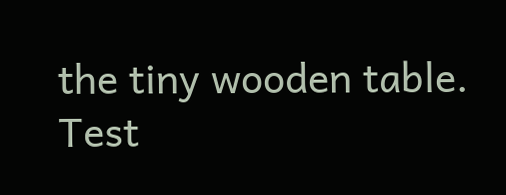the tiny wooden table. Test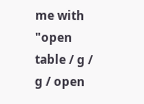me with "open table / g / g / open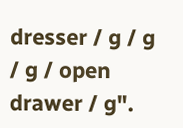dresser / g / g / g / open drawer / g".